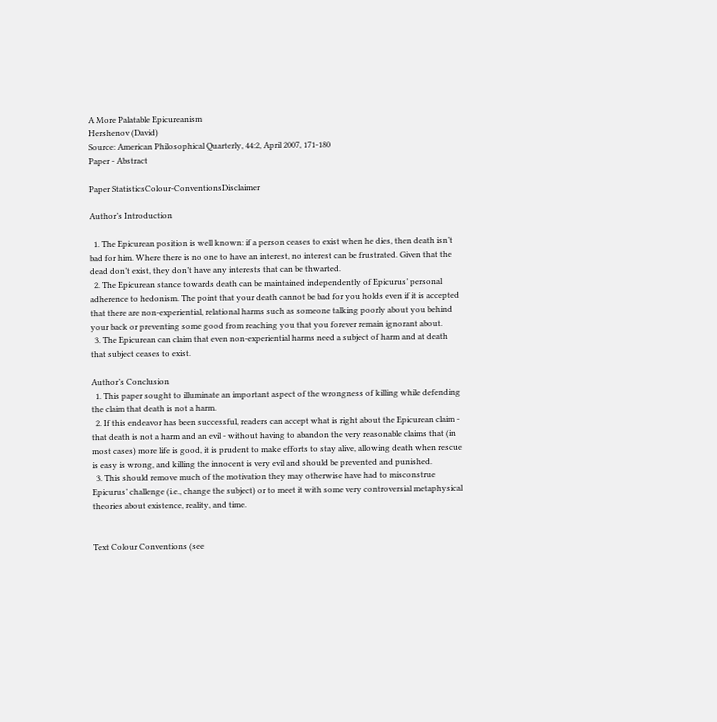A More Palatable Epicureanism
Hershenov (David)
Source: American Philosophical Quarterly, 44:2, April 2007, 171-180
Paper - Abstract

Paper StatisticsColour-ConventionsDisclaimer

Author’s Introduction

  1. The Epicurean position is well known: if a person ceases to exist when he dies, then death isn’t bad for him. Where there is no one to have an interest, no interest can be frustrated. Given that the dead don’t exist, they don’t have any interests that can be thwarted.
  2. The Epicurean stance towards death can be maintained independently of Epicurus’ personal adherence to hedonism. The point that your death cannot be bad for you holds even if it is accepted that there are non-experiential, relational harms such as someone talking poorly about you behind your back or preventing some good from reaching you that you forever remain ignorant about.
  3. The Epicurean can claim that even non-experiential harms need a subject of harm and at death that subject ceases to exist.

Author’s Conclusion
  1. This paper sought to illuminate an important aspect of the wrongness of killing while defending the claim that death is not a harm.
  2. If this endeavor has been successful, readers can accept what is right about the Epicurean claim - that death is not a harm and an evil - without having to abandon the very reasonable claims that (in most cases) more life is good, it is prudent to make efforts to stay alive, allowing death when rescue is easy is wrong, and killing the innocent is very evil and should be prevented and punished.
  3. This should remove much of the motivation they may otherwise have had to misconstrue Epicurus’ challenge (i.e., change the subject) or to meet it with some very controversial metaphysical theories about existence, reality, and time.


Text Colour Conventions (see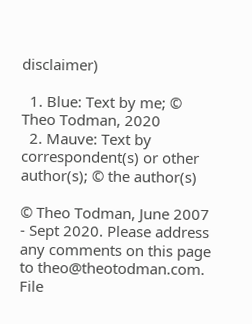disclaimer)

  1. Blue: Text by me; © Theo Todman, 2020
  2. Mauve: Text by correspondent(s) or other author(s); © the author(s)

© Theo Todman, June 2007 - Sept 2020. Please address any comments on this page to theo@theotodman.com. File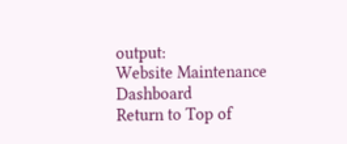output:
Website Maintenance Dashboard
Return to Top of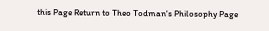this Page Return to Theo Todman's Philosophy Page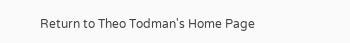Return to Theo Todman's Home Page